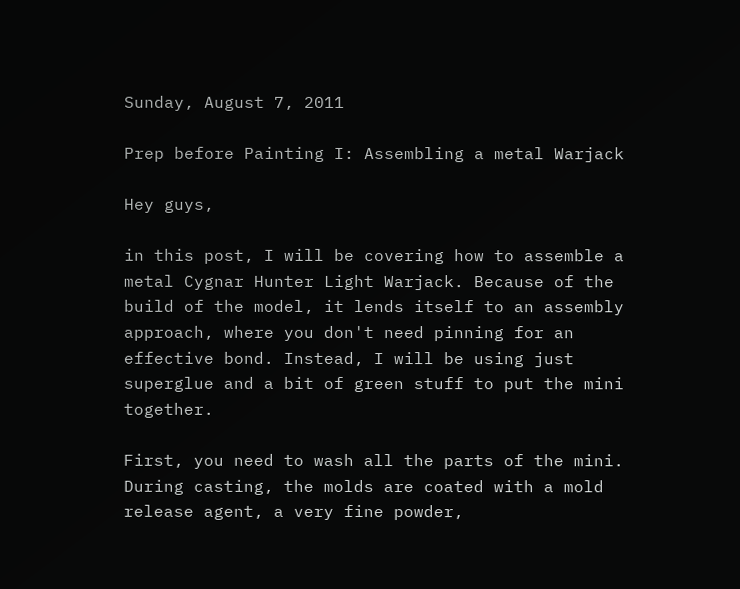Sunday, August 7, 2011

Prep before Painting I: Assembling a metal Warjack

Hey guys,

in this post, I will be covering how to assemble a metal Cygnar Hunter Light Warjack. Because of the build of the model, it lends itself to an assembly approach, where you don't need pinning for an effective bond. Instead, I will be using just superglue and a bit of green stuff to put the mini together.

First, you need to wash all the parts of the mini. During casting, the molds are coated with a mold release agent, a very fine powder,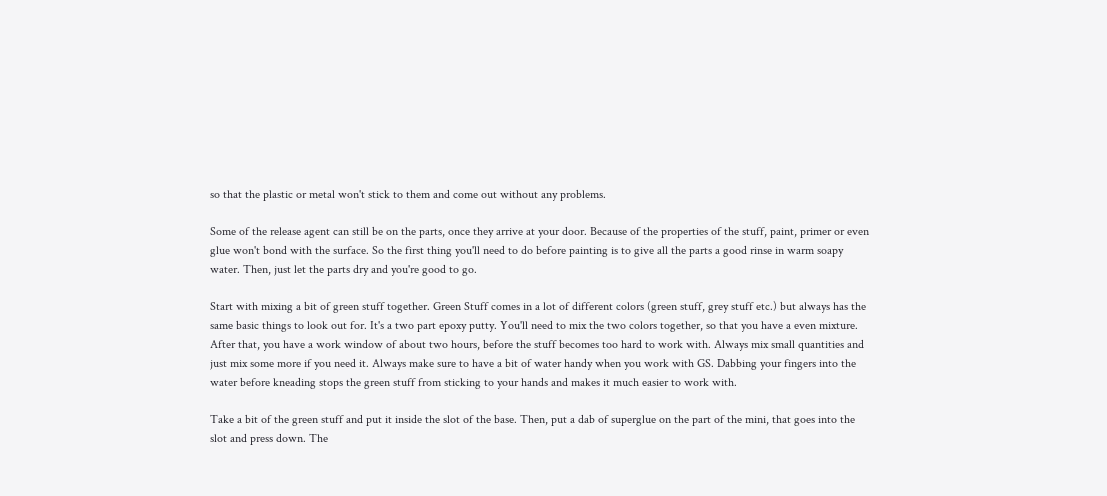so that the plastic or metal won't stick to them and come out without any problems.

Some of the release agent can still be on the parts, once they arrive at your door. Because of the properties of the stuff, paint, primer or even glue won't bond with the surface. So the first thing you'll need to do before painting is to give all the parts a good rinse in warm soapy water. Then, just let the parts dry and you're good to go.

Start with mixing a bit of green stuff together. Green Stuff comes in a lot of different colors (green stuff, grey stuff etc.) but always has the same basic things to look out for. It's a two part epoxy putty. You'll need to mix the two colors together, so that you have a even mixture. After that, you have a work window of about two hours, before the stuff becomes too hard to work with. Always mix small quantities and just mix some more if you need it. Always make sure to have a bit of water handy when you work with GS. Dabbing your fingers into the water before kneading stops the green stuff from sticking to your hands and makes it much easier to work with.

Take a bit of the green stuff and put it inside the slot of the base. Then, put a dab of superglue on the part of the mini, that goes into the slot and press down. The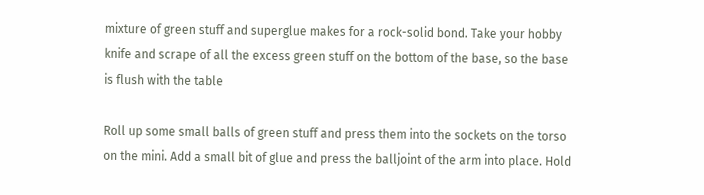mixture of green stuff and superglue makes for a rock-solid bond. Take your hobby knife and scrape of all the excess green stuff on the bottom of the base, so the base is flush with the table

Roll up some small balls of green stuff and press them into the sockets on the torso on the mini. Add a small bit of glue and press the balljoint of the arm into place. Hold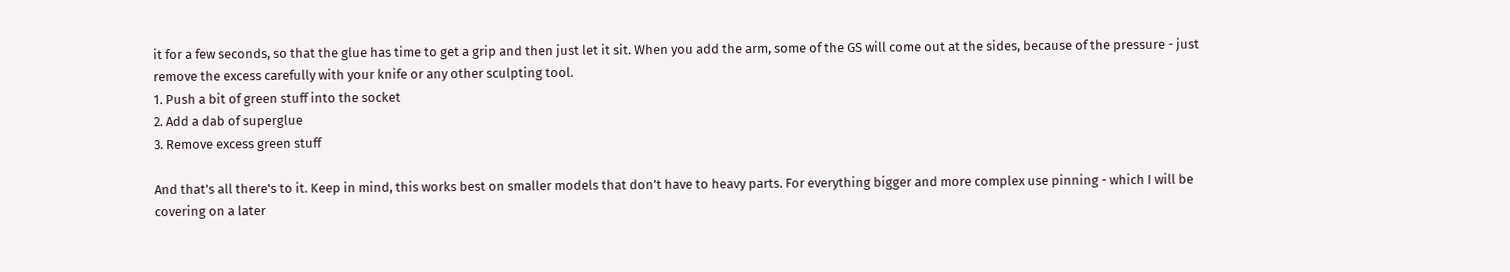it for a few seconds, so that the glue has time to get a grip and then just let it sit. When you add the arm, some of the GS will come out at the sides, because of the pressure - just remove the excess carefully with your knife or any other sculpting tool.
1. Push a bit of green stuff into the socket
2. Add a dab of superglue
3. Remove excess green stuff

And that's all there's to it. Keep in mind, this works best on smaller models that don't have to heavy parts. For everything bigger and more complex use pinning - which I will be covering on a later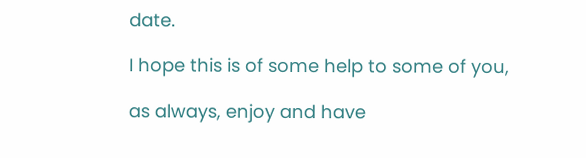date.

I hope this is of some help to some of you,

as always, enjoy and have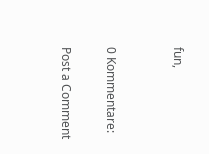fun,


0 Kommentare:

Post a Comment